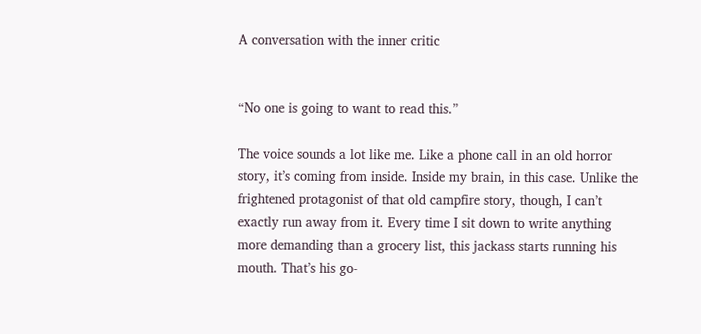A conversation with the inner critic


“No one is going to want to read this.”

The voice sounds a lot like me. Like a phone call in an old horror story, it’s coming from inside. Inside my brain, in this case. Unlike the frightened protagonist of that old campfire story, though, I can’t exactly run away from it. Every time I sit down to write anything more demanding than a grocery list, this jackass starts running his mouth. That’s his go-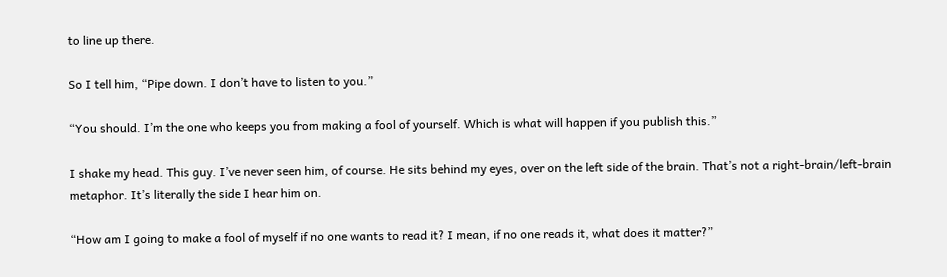to line up there.

So I tell him, “Pipe down. I don’t have to listen to you.”

“You should. I’m the one who keeps you from making a fool of yourself. Which is what will happen if you publish this.”

I shake my head. This guy. I’ve never seen him, of course. He sits behind my eyes, over on the left side of the brain. That’s not a right-brain/left-brain metaphor. It’s literally the side I hear him on.

“How am I going to make a fool of myself if no one wants to read it? I mean, if no one reads it, what does it matter?”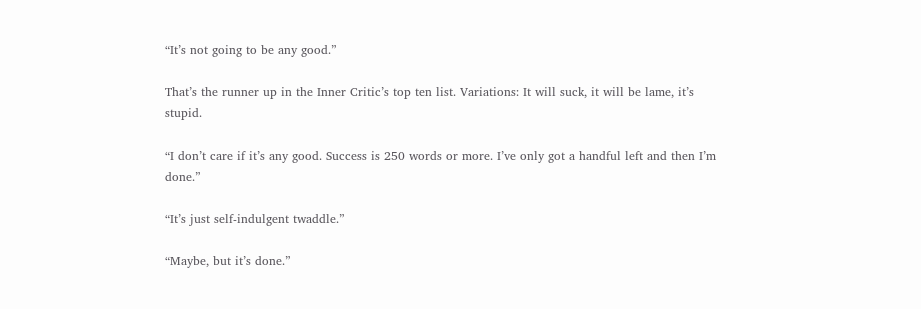“It’s not going to be any good.”

That’s the runner up in the Inner Critic’s top ten list. Variations: It will suck, it will be lame, it’s stupid.

“I don’t care if it’s any good. Success is 250 words or more. I’ve only got a handful left and then I’m done.”

“It’s just self-indulgent twaddle.”

“Maybe, but it’s done.”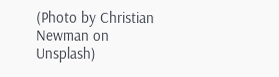(Photo by Christian Newman on Unsplash)